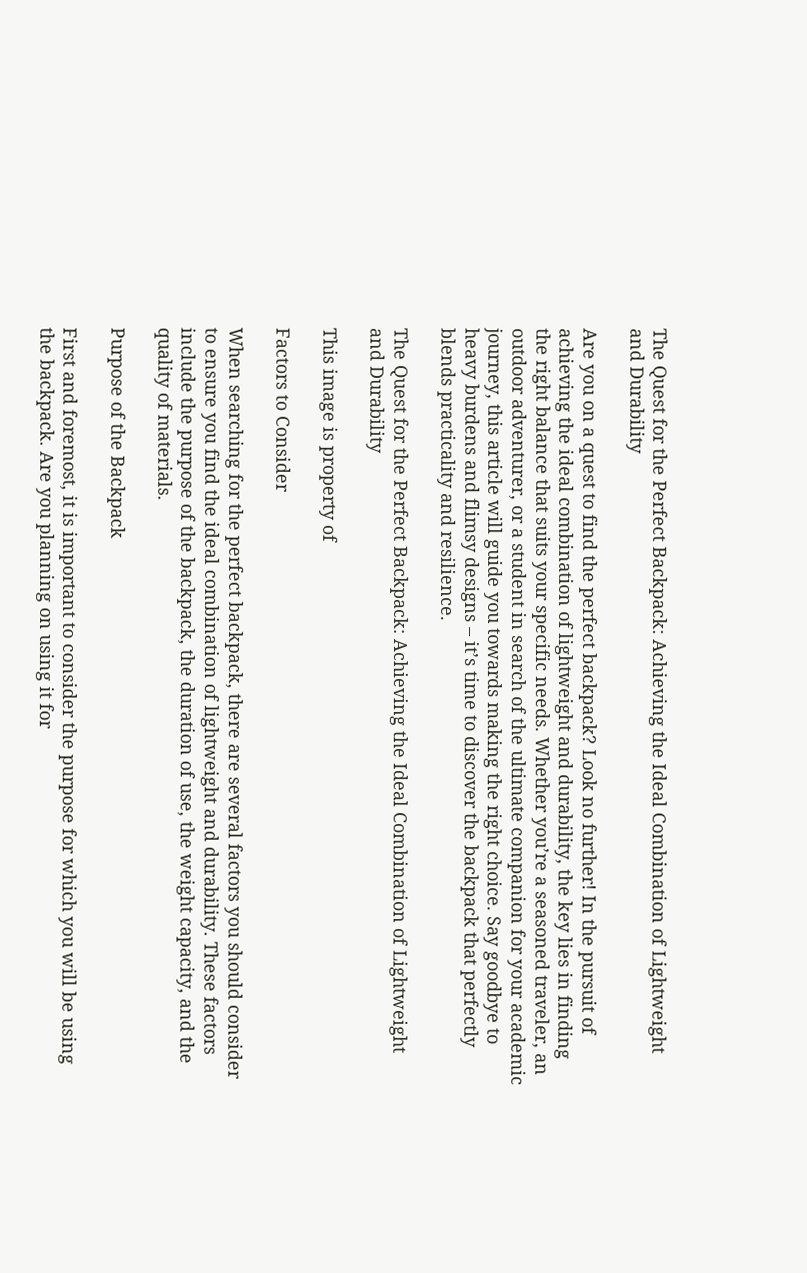The Quest for the Perfect Backpack: Achieving the Ideal Combination of Lightweight and Durability

Are you on a quest to find the perfect backpack? Look no further! In the pursuit of achieving the ideal combination of lightweight and durability, the key lies in finding the right balance that suits your specific needs. Whether you’re a seasoned traveler, an outdoor adventurer, or a student in search of the ultimate companion for your academic journey, this article will guide you towards making the right choice. Say goodbye to heavy burdens and flimsy designs – it’s time to discover the backpack that perfectly blends practicality and resilience.

The Quest for the Perfect Backpack: Achieving the Ideal Combination of Lightweight and Durability

This image is property of

Factors to Consider

When searching for the perfect backpack, there are several factors you should consider to ensure you find the ideal combination of lightweight and durability. These factors include the purpose of the backpack, the duration of use, the weight capacity, and the quality of materials.

Purpose of the Backpack

First and foremost, it is important to consider the purpose for which you will be using the backpack. Are you planning on using it for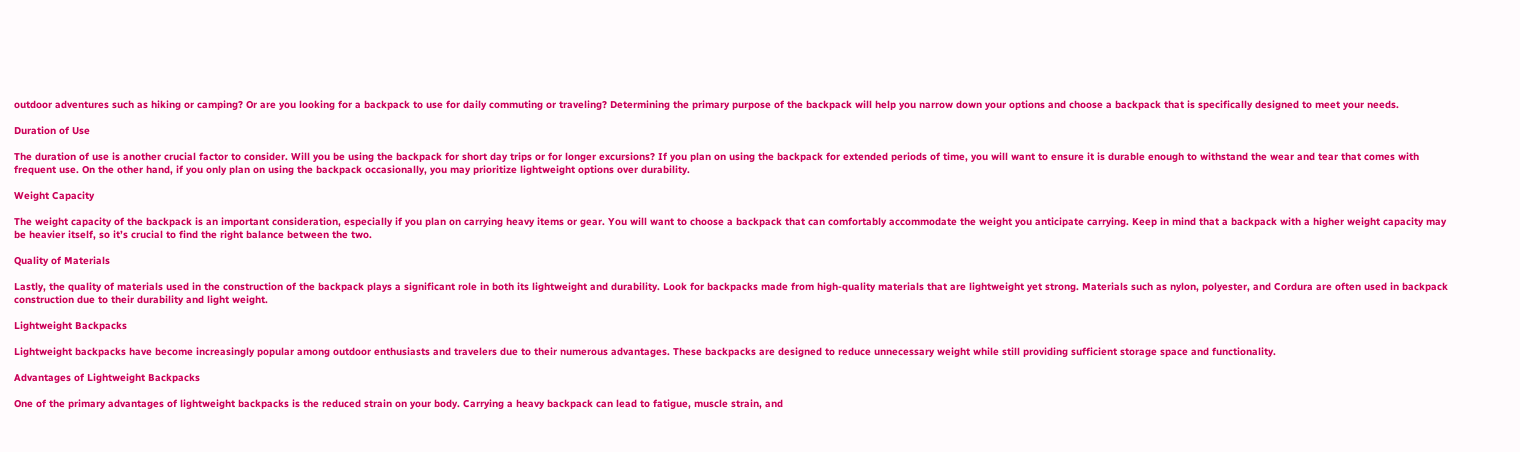outdoor adventures such as hiking or camping? Or are you looking for a backpack to use for daily commuting or traveling? Determining the primary purpose of the backpack will help you narrow down your options and choose a backpack that is specifically designed to meet your needs.

Duration of Use

The duration of use is another crucial factor to consider. Will you be using the backpack for short day trips or for longer excursions? If you plan on using the backpack for extended periods of time, you will want to ensure it is durable enough to withstand the wear and tear that comes with frequent use. On the other hand, if you only plan on using the backpack occasionally, you may prioritize lightweight options over durability.

Weight Capacity

The weight capacity of the backpack is an important consideration, especially if you plan on carrying heavy items or gear. You will want to choose a backpack that can comfortably accommodate the weight you anticipate carrying. Keep in mind that a backpack with a higher weight capacity may be heavier itself, so it’s crucial to find the right balance between the two.

Quality of Materials

Lastly, the quality of materials used in the construction of the backpack plays a significant role in both its lightweight and durability. Look for backpacks made from high-quality materials that are lightweight yet strong. Materials such as nylon, polyester, and Cordura are often used in backpack construction due to their durability and light weight.

Lightweight Backpacks

Lightweight backpacks have become increasingly popular among outdoor enthusiasts and travelers due to their numerous advantages. These backpacks are designed to reduce unnecessary weight while still providing sufficient storage space and functionality.

Advantages of Lightweight Backpacks

One of the primary advantages of lightweight backpacks is the reduced strain on your body. Carrying a heavy backpack can lead to fatigue, muscle strain, and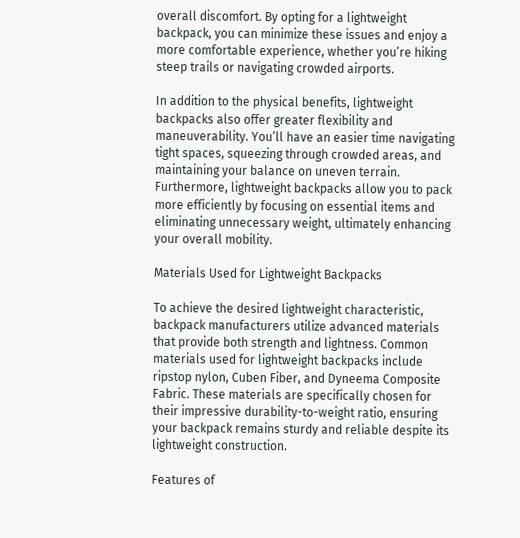overall discomfort. By opting for a lightweight backpack, you can minimize these issues and enjoy a more comfortable experience, whether you’re hiking steep trails or navigating crowded airports.

In addition to the physical benefits, lightweight backpacks also offer greater flexibility and maneuverability. You’ll have an easier time navigating tight spaces, squeezing through crowded areas, and maintaining your balance on uneven terrain. Furthermore, lightweight backpacks allow you to pack more efficiently by focusing on essential items and eliminating unnecessary weight, ultimately enhancing your overall mobility.

Materials Used for Lightweight Backpacks

To achieve the desired lightweight characteristic, backpack manufacturers utilize advanced materials that provide both strength and lightness. Common materials used for lightweight backpacks include ripstop nylon, Cuben Fiber, and Dyneema Composite Fabric. These materials are specifically chosen for their impressive durability-to-weight ratio, ensuring your backpack remains sturdy and reliable despite its lightweight construction.

Features of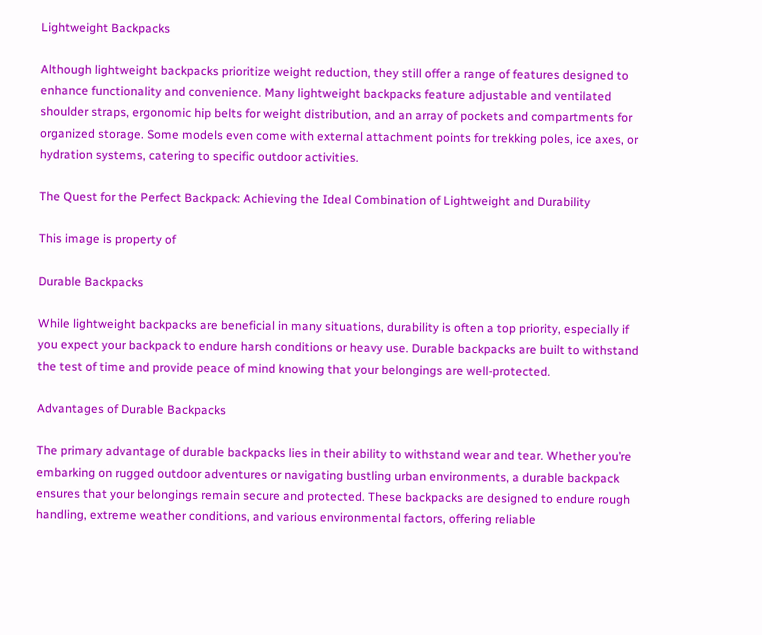Lightweight Backpacks

Although lightweight backpacks prioritize weight reduction, they still offer a range of features designed to enhance functionality and convenience. Many lightweight backpacks feature adjustable and ventilated shoulder straps, ergonomic hip belts for weight distribution, and an array of pockets and compartments for organized storage. Some models even come with external attachment points for trekking poles, ice axes, or hydration systems, catering to specific outdoor activities.

The Quest for the Perfect Backpack: Achieving the Ideal Combination of Lightweight and Durability

This image is property of

Durable Backpacks

While lightweight backpacks are beneficial in many situations, durability is often a top priority, especially if you expect your backpack to endure harsh conditions or heavy use. Durable backpacks are built to withstand the test of time and provide peace of mind knowing that your belongings are well-protected.

Advantages of Durable Backpacks

The primary advantage of durable backpacks lies in their ability to withstand wear and tear. Whether you’re embarking on rugged outdoor adventures or navigating bustling urban environments, a durable backpack ensures that your belongings remain secure and protected. These backpacks are designed to endure rough handling, extreme weather conditions, and various environmental factors, offering reliable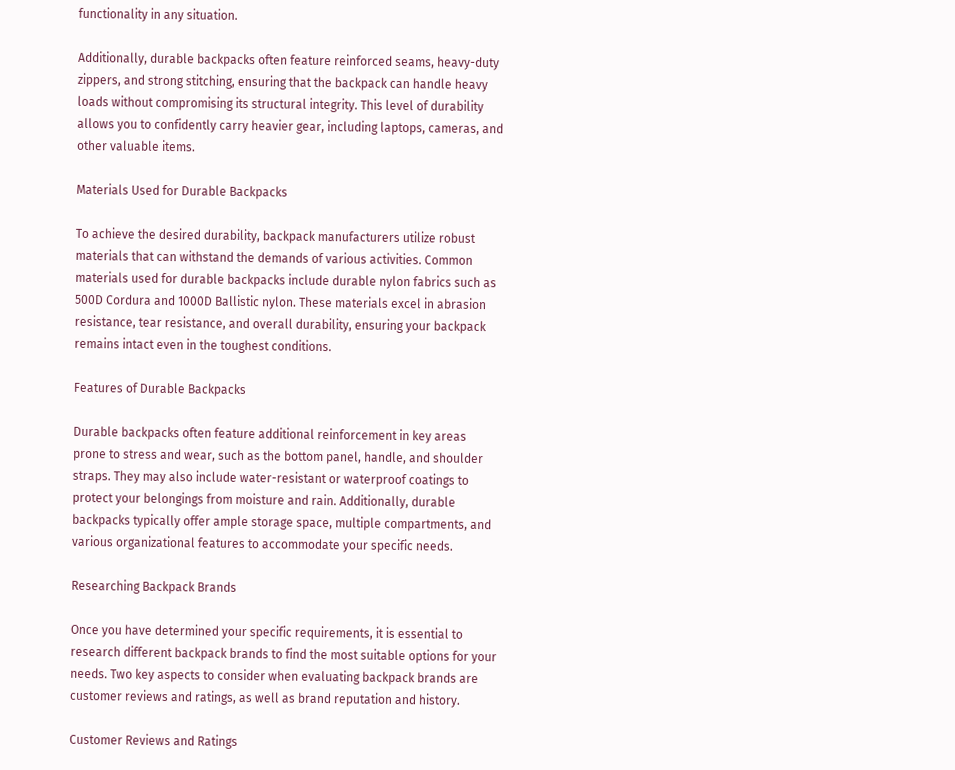functionality in any situation.

Additionally, durable backpacks often feature reinforced seams, heavy-duty zippers, and strong stitching, ensuring that the backpack can handle heavy loads without compromising its structural integrity. This level of durability allows you to confidently carry heavier gear, including laptops, cameras, and other valuable items.

Materials Used for Durable Backpacks

To achieve the desired durability, backpack manufacturers utilize robust materials that can withstand the demands of various activities. Common materials used for durable backpacks include durable nylon fabrics such as 500D Cordura and 1000D Ballistic nylon. These materials excel in abrasion resistance, tear resistance, and overall durability, ensuring your backpack remains intact even in the toughest conditions.

Features of Durable Backpacks

Durable backpacks often feature additional reinforcement in key areas prone to stress and wear, such as the bottom panel, handle, and shoulder straps. They may also include water-resistant or waterproof coatings to protect your belongings from moisture and rain. Additionally, durable backpacks typically offer ample storage space, multiple compartments, and various organizational features to accommodate your specific needs.

Researching Backpack Brands

Once you have determined your specific requirements, it is essential to research different backpack brands to find the most suitable options for your needs. Two key aspects to consider when evaluating backpack brands are customer reviews and ratings, as well as brand reputation and history.

Customer Reviews and Ratings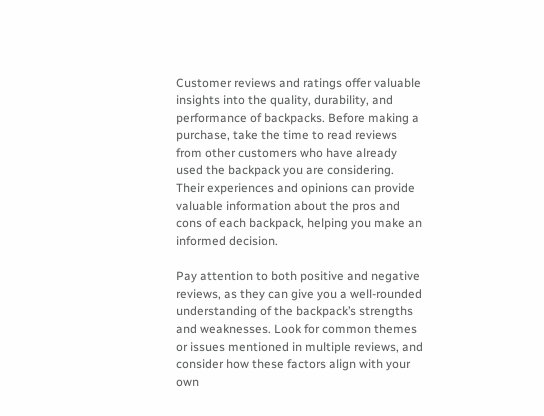Customer reviews and ratings offer valuable insights into the quality, durability, and performance of backpacks. Before making a purchase, take the time to read reviews from other customers who have already used the backpack you are considering. Their experiences and opinions can provide valuable information about the pros and cons of each backpack, helping you make an informed decision.

Pay attention to both positive and negative reviews, as they can give you a well-rounded understanding of the backpack’s strengths and weaknesses. Look for common themes or issues mentioned in multiple reviews, and consider how these factors align with your own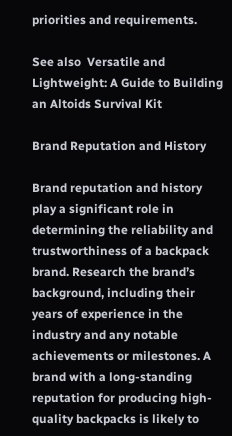priorities and requirements.

See also  Versatile and Lightweight: A Guide to Building an Altoids Survival Kit

Brand Reputation and History

Brand reputation and history play a significant role in determining the reliability and trustworthiness of a backpack brand. Research the brand’s background, including their years of experience in the industry and any notable achievements or milestones. A brand with a long-standing reputation for producing high-quality backpacks is likely to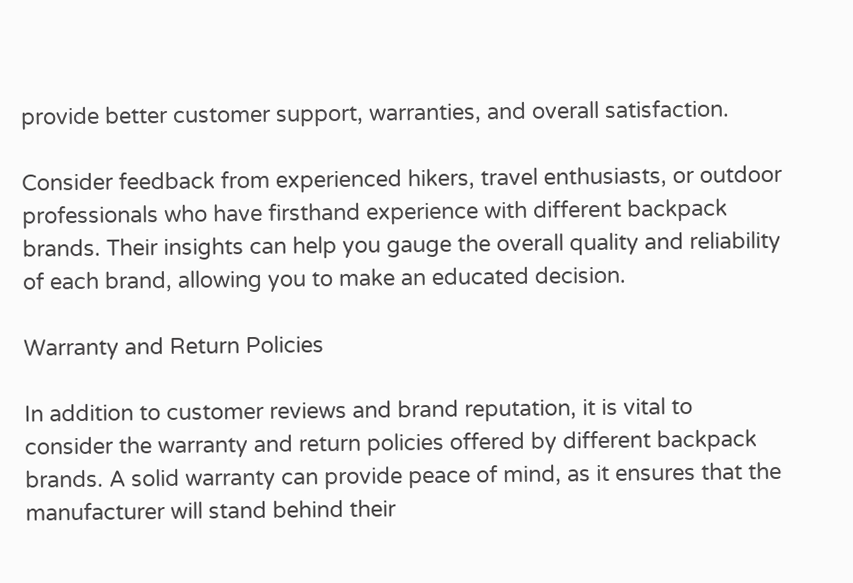provide better customer support, warranties, and overall satisfaction.

Consider feedback from experienced hikers, travel enthusiasts, or outdoor professionals who have firsthand experience with different backpack brands. Their insights can help you gauge the overall quality and reliability of each brand, allowing you to make an educated decision.

Warranty and Return Policies

In addition to customer reviews and brand reputation, it is vital to consider the warranty and return policies offered by different backpack brands. A solid warranty can provide peace of mind, as it ensures that the manufacturer will stand behind their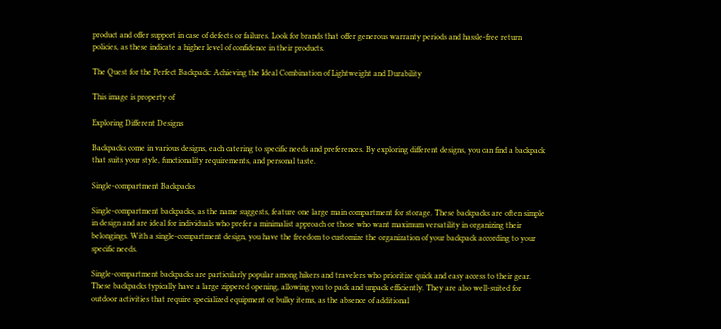product and offer support in case of defects or failures. Look for brands that offer generous warranty periods and hassle-free return policies, as these indicate a higher level of confidence in their products.

The Quest for the Perfect Backpack: Achieving the Ideal Combination of Lightweight and Durability

This image is property of

Exploring Different Designs

Backpacks come in various designs, each catering to specific needs and preferences. By exploring different designs, you can find a backpack that suits your style, functionality requirements, and personal taste.

Single-compartment Backpacks

Single-compartment backpacks, as the name suggests, feature one large main compartment for storage. These backpacks are often simple in design and are ideal for individuals who prefer a minimalist approach or those who want maximum versatility in organizing their belongings. With a single-compartment design, you have the freedom to customize the organization of your backpack according to your specific needs.

Single-compartment backpacks are particularly popular among hikers and travelers who prioritize quick and easy access to their gear. These backpacks typically have a large zippered opening, allowing you to pack and unpack efficiently. They are also well-suited for outdoor activities that require specialized equipment or bulky items, as the absence of additional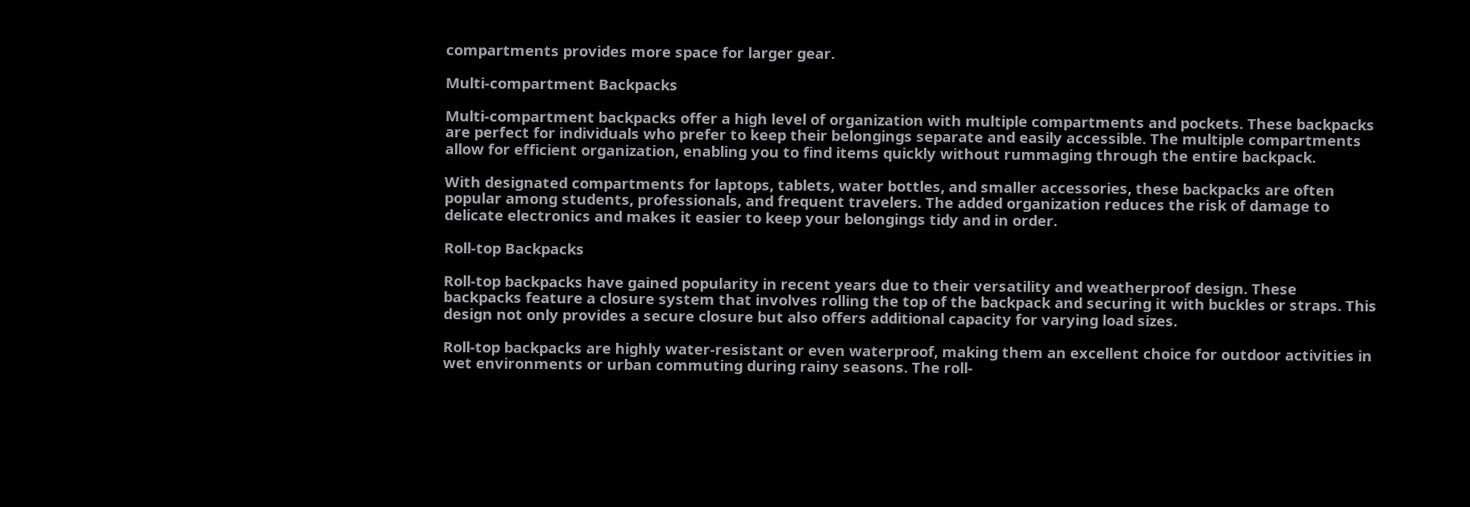compartments provides more space for larger gear.

Multi-compartment Backpacks

Multi-compartment backpacks offer a high level of organization with multiple compartments and pockets. These backpacks are perfect for individuals who prefer to keep their belongings separate and easily accessible. The multiple compartments allow for efficient organization, enabling you to find items quickly without rummaging through the entire backpack.

With designated compartments for laptops, tablets, water bottles, and smaller accessories, these backpacks are often popular among students, professionals, and frequent travelers. The added organization reduces the risk of damage to delicate electronics and makes it easier to keep your belongings tidy and in order.

Roll-top Backpacks

Roll-top backpacks have gained popularity in recent years due to their versatility and weatherproof design. These backpacks feature a closure system that involves rolling the top of the backpack and securing it with buckles or straps. This design not only provides a secure closure but also offers additional capacity for varying load sizes.

Roll-top backpacks are highly water-resistant or even waterproof, making them an excellent choice for outdoor activities in wet environments or urban commuting during rainy seasons. The roll-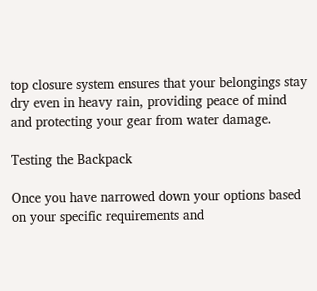top closure system ensures that your belongings stay dry even in heavy rain, providing peace of mind and protecting your gear from water damage.

Testing the Backpack

Once you have narrowed down your options based on your specific requirements and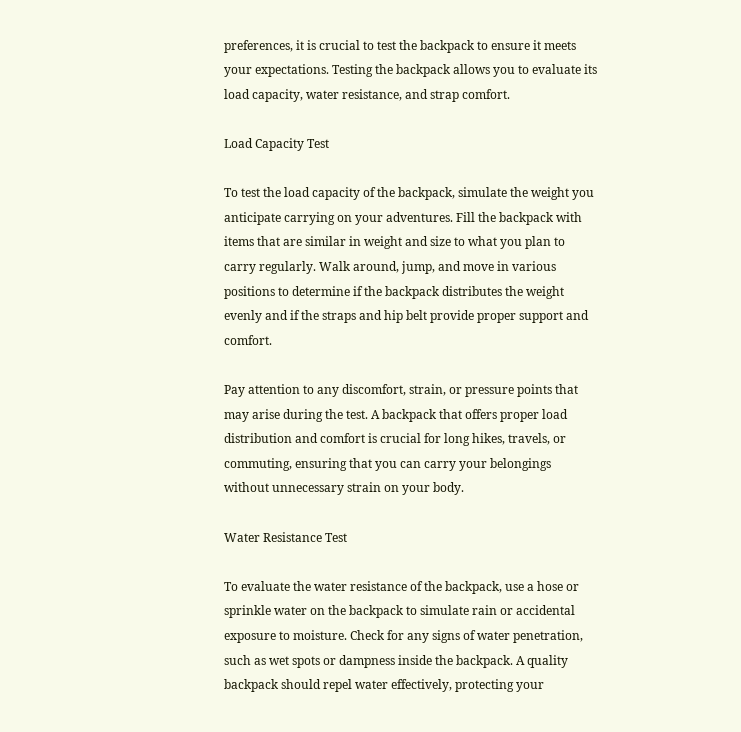preferences, it is crucial to test the backpack to ensure it meets your expectations. Testing the backpack allows you to evaluate its load capacity, water resistance, and strap comfort.

Load Capacity Test

To test the load capacity of the backpack, simulate the weight you anticipate carrying on your adventures. Fill the backpack with items that are similar in weight and size to what you plan to carry regularly. Walk around, jump, and move in various positions to determine if the backpack distributes the weight evenly and if the straps and hip belt provide proper support and comfort.

Pay attention to any discomfort, strain, or pressure points that may arise during the test. A backpack that offers proper load distribution and comfort is crucial for long hikes, travels, or commuting, ensuring that you can carry your belongings without unnecessary strain on your body.

Water Resistance Test

To evaluate the water resistance of the backpack, use a hose or sprinkle water on the backpack to simulate rain or accidental exposure to moisture. Check for any signs of water penetration, such as wet spots or dampness inside the backpack. A quality backpack should repel water effectively, protecting your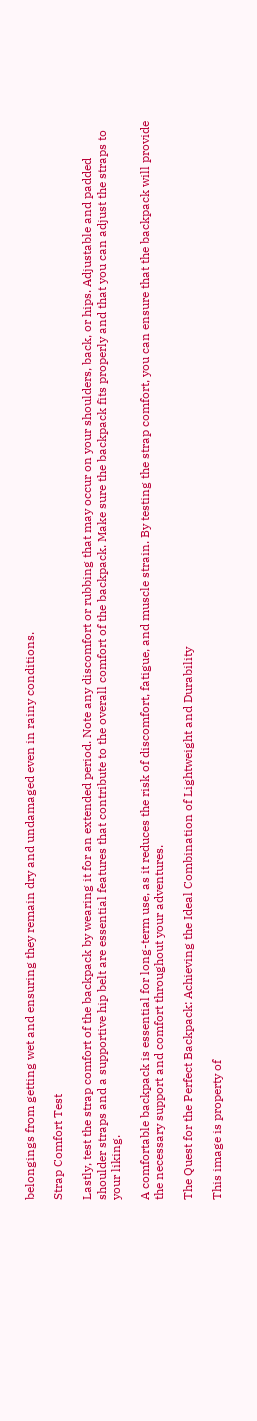belongings from getting wet and ensuring they remain dry and undamaged even in rainy conditions.

Strap Comfort Test

Lastly, test the strap comfort of the backpack by wearing it for an extended period. Note any discomfort or rubbing that may occur on your shoulders, back, or hips. Adjustable and padded shoulder straps and a supportive hip belt are essential features that contribute to the overall comfort of the backpack. Make sure the backpack fits properly and that you can adjust the straps to your liking.

A comfortable backpack is essential for long-term use, as it reduces the risk of discomfort, fatigue, and muscle strain. By testing the strap comfort, you can ensure that the backpack will provide the necessary support and comfort throughout your adventures.

The Quest for the Perfect Backpack: Achieving the Ideal Combination of Lightweight and Durability

This image is property of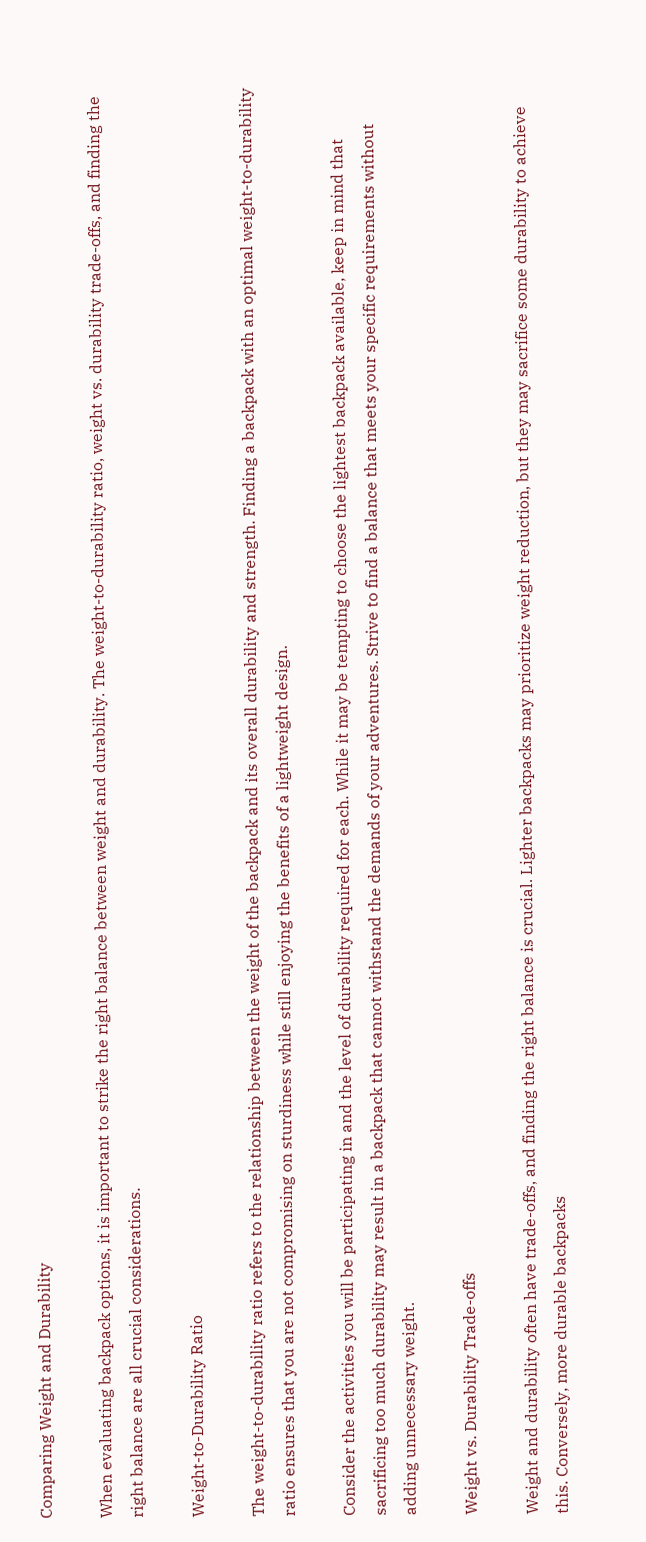Comparing Weight and Durability

When evaluating backpack options, it is important to strike the right balance between weight and durability. The weight-to-durability ratio, weight vs. durability trade-offs, and finding the right balance are all crucial considerations.

Weight-to-Durability Ratio

The weight-to-durability ratio refers to the relationship between the weight of the backpack and its overall durability and strength. Finding a backpack with an optimal weight-to-durability ratio ensures that you are not compromising on sturdiness while still enjoying the benefits of a lightweight design.

Consider the activities you will be participating in and the level of durability required for each. While it may be tempting to choose the lightest backpack available, keep in mind that sacrificing too much durability may result in a backpack that cannot withstand the demands of your adventures. Strive to find a balance that meets your specific requirements without adding unnecessary weight.

Weight vs. Durability Trade-offs

Weight and durability often have trade-offs, and finding the right balance is crucial. Lighter backpacks may prioritize weight reduction, but they may sacrifice some durability to achieve this. Conversely, more durable backpacks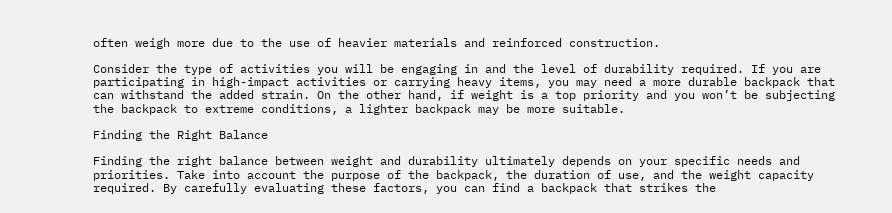often weigh more due to the use of heavier materials and reinforced construction.

Consider the type of activities you will be engaging in and the level of durability required. If you are participating in high-impact activities or carrying heavy items, you may need a more durable backpack that can withstand the added strain. On the other hand, if weight is a top priority and you won’t be subjecting the backpack to extreme conditions, a lighter backpack may be more suitable.

Finding the Right Balance

Finding the right balance between weight and durability ultimately depends on your specific needs and priorities. Take into account the purpose of the backpack, the duration of use, and the weight capacity required. By carefully evaluating these factors, you can find a backpack that strikes the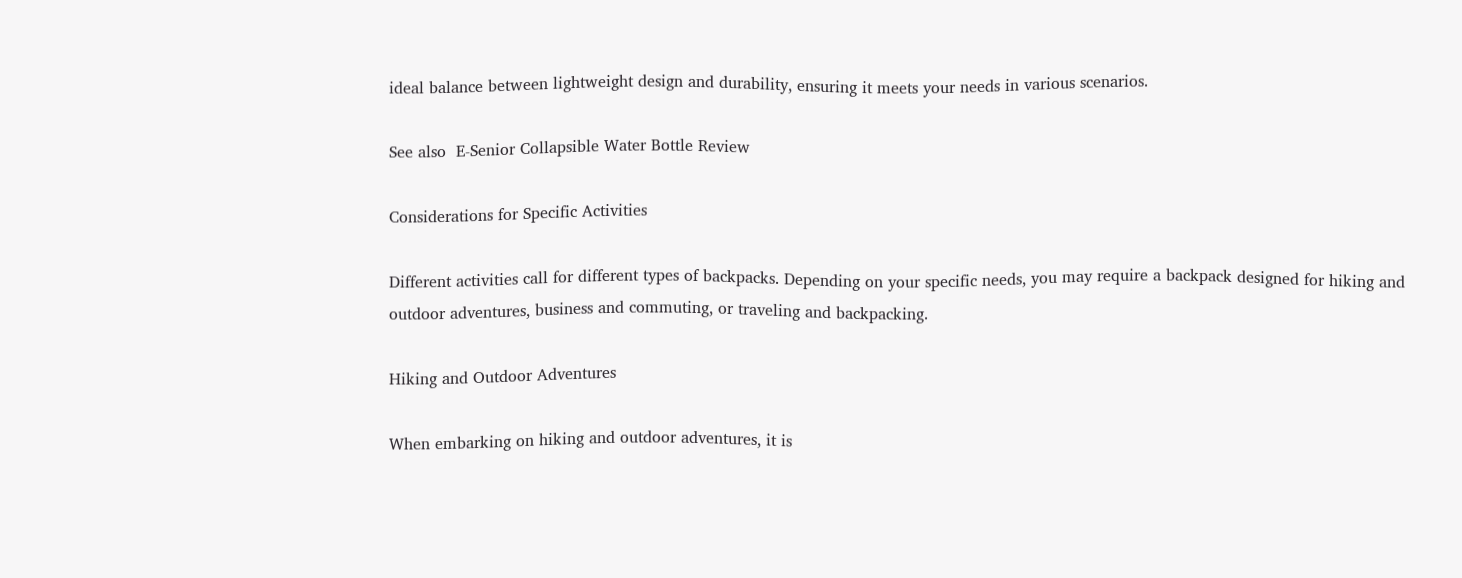ideal balance between lightweight design and durability, ensuring it meets your needs in various scenarios.

See also  E-Senior Collapsible Water Bottle Review

Considerations for Specific Activities

Different activities call for different types of backpacks. Depending on your specific needs, you may require a backpack designed for hiking and outdoor adventures, business and commuting, or traveling and backpacking.

Hiking and Outdoor Adventures

When embarking on hiking and outdoor adventures, it is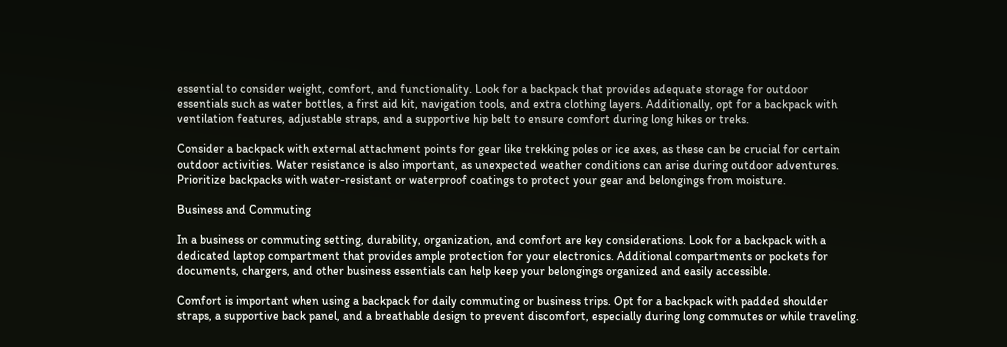essential to consider weight, comfort, and functionality. Look for a backpack that provides adequate storage for outdoor essentials such as water bottles, a first aid kit, navigation tools, and extra clothing layers. Additionally, opt for a backpack with ventilation features, adjustable straps, and a supportive hip belt to ensure comfort during long hikes or treks.

Consider a backpack with external attachment points for gear like trekking poles or ice axes, as these can be crucial for certain outdoor activities. Water resistance is also important, as unexpected weather conditions can arise during outdoor adventures. Prioritize backpacks with water-resistant or waterproof coatings to protect your gear and belongings from moisture.

Business and Commuting

In a business or commuting setting, durability, organization, and comfort are key considerations. Look for a backpack with a dedicated laptop compartment that provides ample protection for your electronics. Additional compartments or pockets for documents, chargers, and other business essentials can help keep your belongings organized and easily accessible.

Comfort is important when using a backpack for daily commuting or business trips. Opt for a backpack with padded shoulder straps, a supportive back panel, and a breathable design to prevent discomfort, especially during long commutes or while traveling.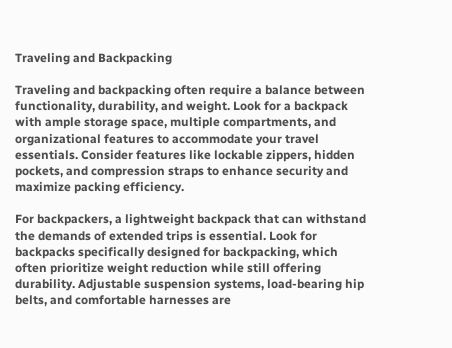Traveling and Backpacking

Traveling and backpacking often require a balance between functionality, durability, and weight. Look for a backpack with ample storage space, multiple compartments, and organizational features to accommodate your travel essentials. Consider features like lockable zippers, hidden pockets, and compression straps to enhance security and maximize packing efficiency.

For backpackers, a lightweight backpack that can withstand the demands of extended trips is essential. Look for backpacks specifically designed for backpacking, which often prioritize weight reduction while still offering durability. Adjustable suspension systems, load-bearing hip belts, and comfortable harnesses are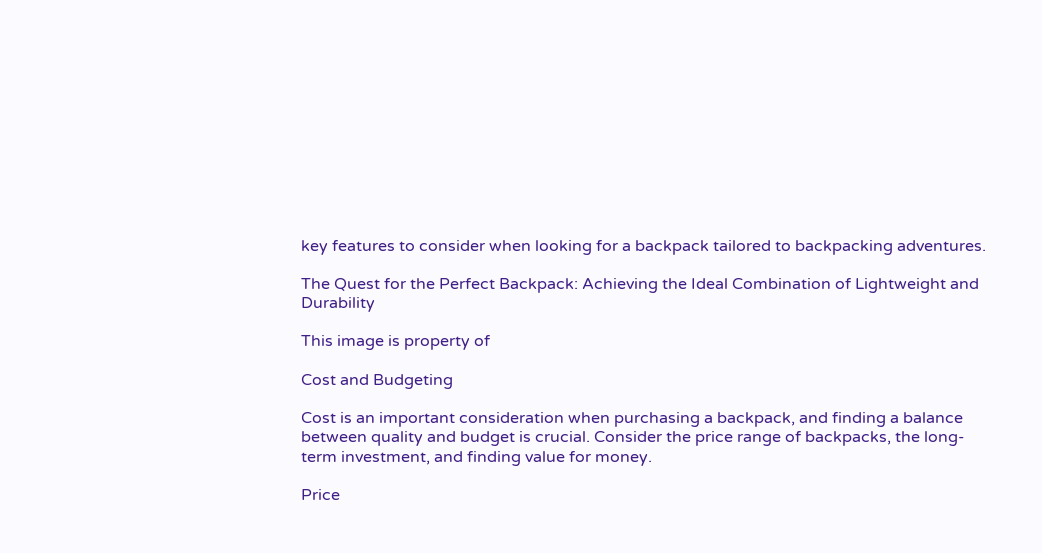key features to consider when looking for a backpack tailored to backpacking adventures.

The Quest for the Perfect Backpack: Achieving the Ideal Combination of Lightweight and Durability

This image is property of

Cost and Budgeting

Cost is an important consideration when purchasing a backpack, and finding a balance between quality and budget is crucial. Consider the price range of backpacks, the long-term investment, and finding value for money.

Price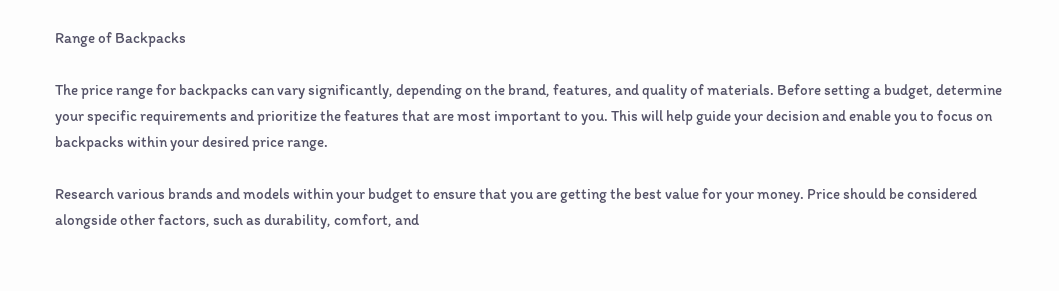Range of Backpacks

The price range for backpacks can vary significantly, depending on the brand, features, and quality of materials. Before setting a budget, determine your specific requirements and prioritize the features that are most important to you. This will help guide your decision and enable you to focus on backpacks within your desired price range.

Research various brands and models within your budget to ensure that you are getting the best value for your money. Price should be considered alongside other factors, such as durability, comfort, and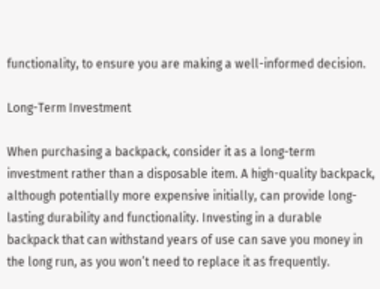functionality, to ensure you are making a well-informed decision.

Long-Term Investment

When purchasing a backpack, consider it as a long-term investment rather than a disposable item. A high-quality backpack, although potentially more expensive initially, can provide long-lasting durability and functionality. Investing in a durable backpack that can withstand years of use can save you money in the long run, as you won’t need to replace it as frequently.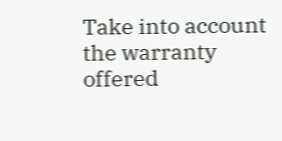Take into account the warranty offered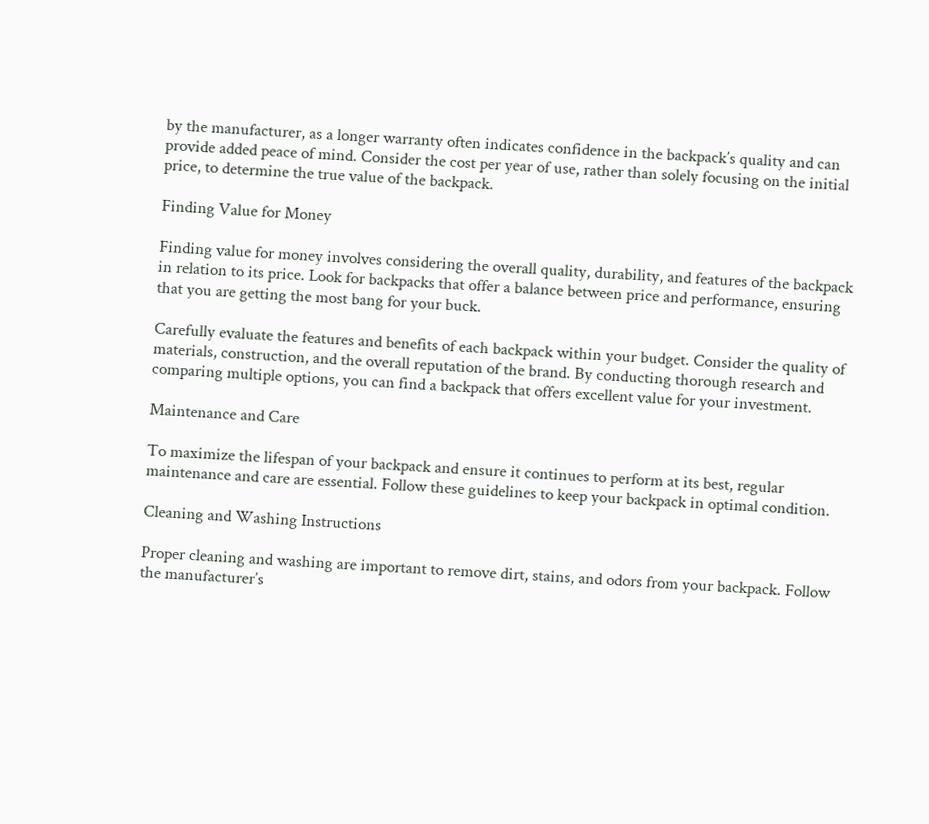by the manufacturer, as a longer warranty often indicates confidence in the backpack’s quality and can provide added peace of mind. Consider the cost per year of use, rather than solely focusing on the initial price, to determine the true value of the backpack.

Finding Value for Money

Finding value for money involves considering the overall quality, durability, and features of the backpack in relation to its price. Look for backpacks that offer a balance between price and performance, ensuring that you are getting the most bang for your buck.

Carefully evaluate the features and benefits of each backpack within your budget. Consider the quality of materials, construction, and the overall reputation of the brand. By conducting thorough research and comparing multiple options, you can find a backpack that offers excellent value for your investment.

Maintenance and Care

To maximize the lifespan of your backpack and ensure it continues to perform at its best, regular maintenance and care are essential. Follow these guidelines to keep your backpack in optimal condition.

Cleaning and Washing Instructions

Proper cleaning and washing are important to remove dirt, stains, and odors from your backpack. Follow the manufacturer’s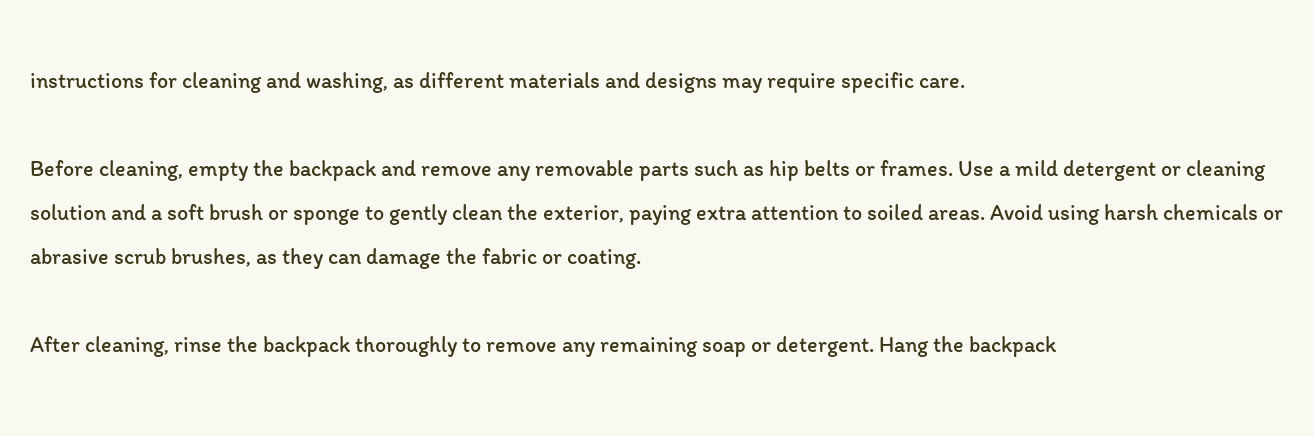instructions for cleaning and washing, as different materials and designs may require specific care.

Before cleaning, empty the backpack and remove any removable parts such as hip belts or frames. Use a mild detergent or cleaning solution and a soft brush or sponge to gently clean the exterior, paying extra attention to soiled areas. Avoid using harsh chemicals or abrasive scrub brushes, as they can damage the fabric or coating.

After cleaning, rinse the backpack thoroughly to remove any remaining soap or detergent. Hang the backpack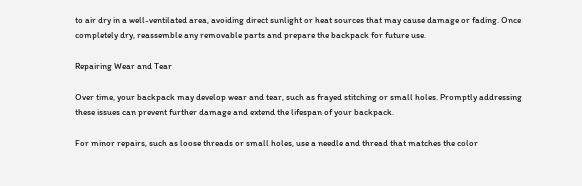to air dry in a well-ventilated area, avoiding direct sunlight or heat sources that may cause damage or fading. Once completely dry, reassemble any removable parts and prepare the backpack for future use.

Repairing Wear and Tear

Over time, your backpack may develop wear and tear, such as frayed stitching or small holes. Promptly addressing these issues can prevent further damage and extend the lifespan of your backpack.

For minor repairs, such as loose threads or small holes, use a needle and thread that matches the color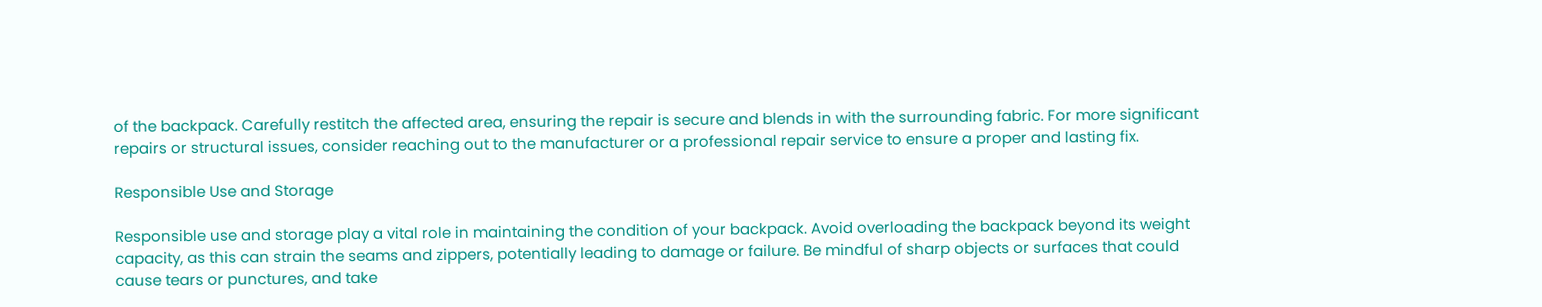of the backpack. Carefully restitch the affected area, ensuring the repair is secure and blends in with the surrounding fabric. For more significant repairs or structural issues, consider reaching out to the manufacturer or a professional repair service to ensure a proper and lasting fix.

Responsible Use and Storage

Responsible use and storage play a vital role in maintaining the condition of your backpack. Avoid overloading the backpack beyond its weight capacity, as this can strain the seams and zippers, potentially leading to damage or failure. Be mindful of sharp objects or surfaces that could cause tears or punctures, and take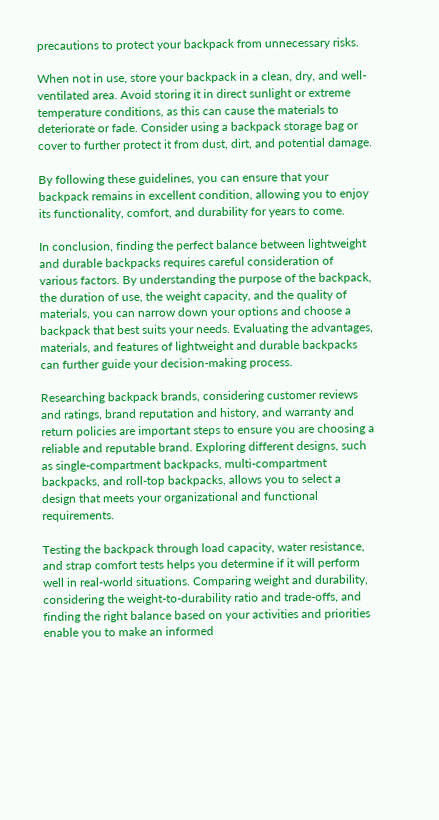precautions to protect your backpack from unnecessary risks.

When not in use, store your backpack in a clean, dry, and well-ventilated area. Avoid storing it in direct sunlight or extreme temperature conditions, as this can cause the materials to deteriorate or fade. Consider using a backpack storage bag or cover to further protect it from dust, dirt, and potential damage.

By following these guidelines, you can ensure that your backpack remains in excellent condition, allowing you to enjoy its functionality, comfort, and durability for years to come.

In conclusion, finding the perfect balance between lightweight and durable backpacks requires careful consideration of various factors. By understanding the purpose of the backpack, the duration of use, the weight capacity, and the quality of materials, you can narrow down your options and choose a backpack that best suits your needs. Evaluating the advantages, materials, and features of lightweight and durable backpacks can further guide your decision-making process.

Researching backpack brands, considering customer reviews and ratings, brand reputation and history, and warranty and return policies are important steps to ensure you are choosing a reliable and reputable brand. Exploring different designs, such as single-compartment backpacks, multi-compartment backpacks, and roll-top backpacks, allows you to select a design that meets your organizational and functional requirements.

Testing the backpack through load capacity, water resistance, and strap comfort tests helps you determine if it will perform well in real-world situations. Comparing weight and durability, considering the weight-to-durability ratio and trade-offs, and finding the right balance based on your activities and priorities enable you to make an informed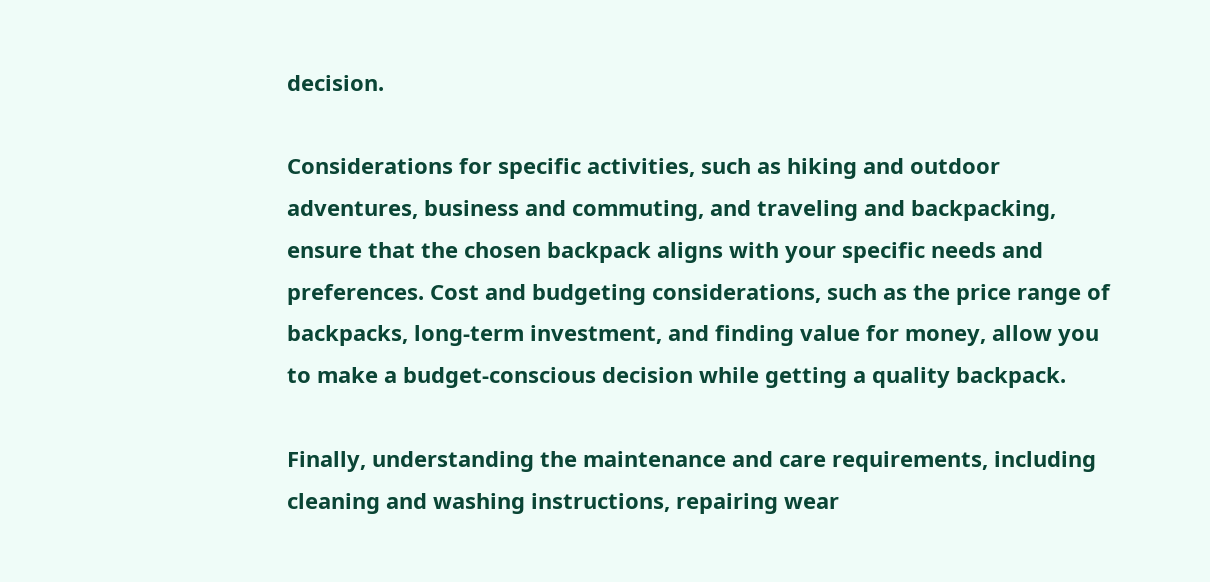decision.

Considerations for specific activities, such as hiking and outdoor adventures, business and commuting, and traveling and backpacking, ensure that the chosen backpack aligns with your specific needs and preferences. Cost and budgeting considerations, such as the price range of backpacks, long-term investment, and finding value for money, allow you to make a budget-conscious decision while getting a quality backpack.

Finally, understanding the maintenance and care requirements, including cleaning and washing instructions, repairing wear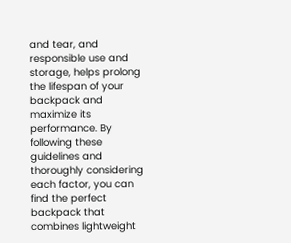and tear, and responsible use and storage, helps prolong the lifespan of your backpack and maximize its performance. By following these guidelines and thoroughly considering each factor, you can find the perfect backpack that combines lightweight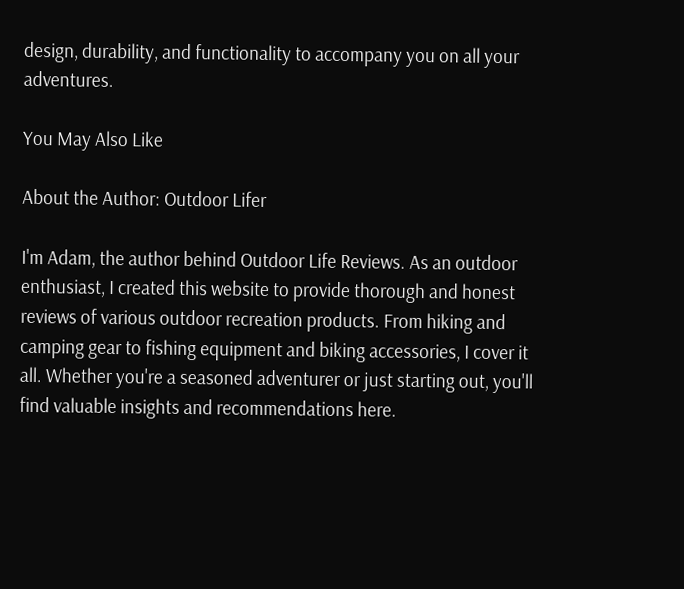design, durability, and functionality to accompany you on all your adventures.

You May Also Like

About the Author: Outdoor Lifer

I'm Adam, the author behind Outdoor Life Reviews. As an outdoor enthusiast, I created this website to provide thorough and honest reviews of various outdoor recreation products. From hiking and camping gear to fishing equipment and biking accessories, I cover it all. Whether you're a seasoned adventurer or just starting out, you'll find valuable insights and recommendations here.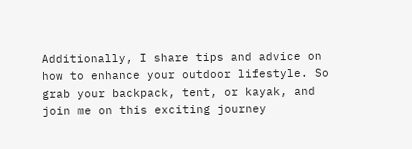Additionally, I share tips and advice on how to enhance your outdoor lifestyle. So grab your backpack, tent, or kayak, and join me on this exciting journey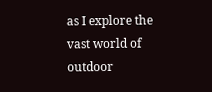as I explore the vast world of outdoor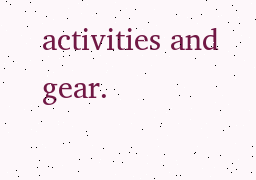activities and gear.